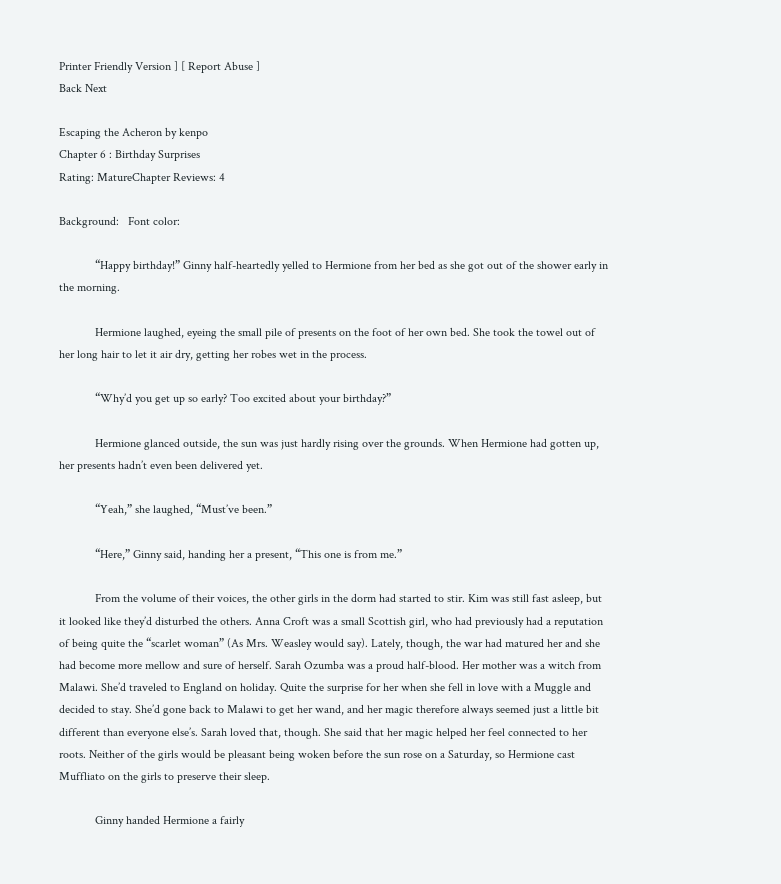Printer Friendly Version ] [ Report Abuse ]
Back Next

Escaping the Acheron by kenpo
Chapter 6 : Birthday Surprises
Rating: MatureChapter Reviews: 4

Background:   Font color:

            “Happy birthday!” Ginny half-heartedly yelled to Hermione from her bed as she got out of the shower early in the morning.

            Hermione laughed, eyeing the small pile of presents on the foot of her own bed. She took the towel out of her long hair to let it air dry, getting her robes wet in the process.

            “Why’d you get up so early? Too excited about your birthday?”

            Hermione glanced outside, the sun was just hardly rising over the grounds. When Hermione had gotten up, her presents hadn’t even been delivered yet.

            “Yeah,” she laughed, “Must’ve been.”

            “Here,” Ginny said, handing her a present, “This one is from me.”

            From the volume of their voices, the other girls in the dorm had started to stir. Kim was still fast asleep, but it looked like they’d disturbed the others. Anna Croft was a small Scottish girl, who had previously had a reputation of being quite the “scarlet woman” (As Mrs. Weasley would say). Lately, though, the war had matured her and she had become more mellow and sure of herself. Sarah Ozumba was a proud half-blood. Her mother was a witch from Malawi. She’d traveled to England on holiday. Quite the surprise for her when she fell in love with a Muggle and decided to stay. She’d gone back to Malawi to get her wand, and her magic therefore always seemed just a little bit different than everyone else’s. Sarah loved that, though. She said that her magic helped her feel connected to her roots. Neither of the girls would be pleasant being woken before the sun rose on a Saturday, so Hermione cast Muffliato on the girls to preserve their sleep.

            Ginny handed Hermione a fairly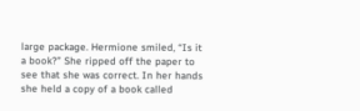large package. Hermione smiled, “Is it a book?” She ripped off the paper to see that she was correct. In her hands she held a copy of a book called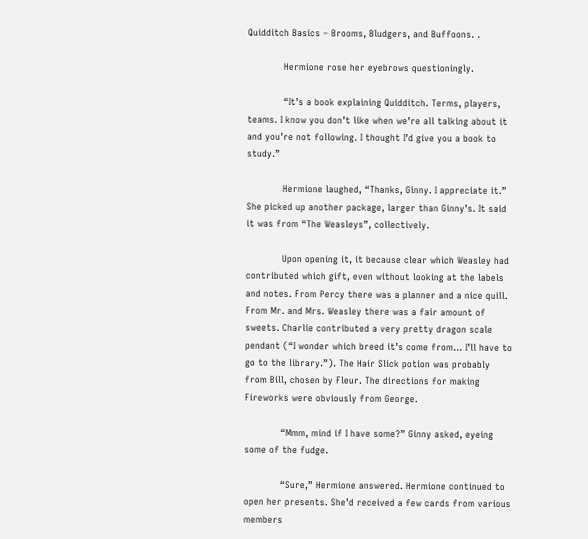Quidditch Basics – Brooms, Bludgers, and Buffoons. .

            Hermione rose her eyebrows questioningly.

            “It’s a book explaining Quidditch. Terms, players, teams. I know you don’t like when we’re all talking about it and you’re not following. I thought I’d give you a book to study.”

            Hermione laughed, “Thanks, Ginny. I appreciate it.” She picked up another package, larger than Ginny’s. It said it was from “The Weasleys”, collectively.

            Upon opening it, it because clear which Weasley had contributed which gift, even without looking at the labels and notes. From Percy there was a planner and a nice quill. From Mr. and Mrs. Weasley there was a fair amount of sweets. Charlie contributed a very pretty dragon scale pendant (“I wonder which breed it’s come from… I’ll have to go to the library.”). The Hair Slick potion was probably from Bill, chosen by Fleur. The directions for making Fireworks were obviously from George.

            “Mmm, mind if I have some?” Ginny asked, eyeing some of the fudge.

            “Sure,” Hermione answered. Hermione continued to open her presents. She’d received a few cards from various members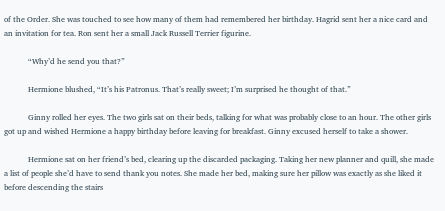of the Order. She was touched to see how many of them had remembered her birthday. Hagrid sent her a nice card and an invitation for tea. Ron sent her a small Jack Russell Terrier figurine.

            “Why’d he send you that?”

            Hermione blushed, “It’s his Patronus. That’s really sweet; I’m surprised he thought of that.”

            Ginny rolled her eyes. The two girls sat on their beds, talking for what was probably close to an hour. The other girls got up and wished Hermione a happy birthday before leaving for breakfast. Ginny excused herself to take a shower.

            Hermione sat on her friend’s bed, clearing up the discarded packaging. Taking her new planner and quill, she made a list of people she’d have to send thank you notes. She made her bed, making sure her pillow was exactly as she liked it before descending the stairs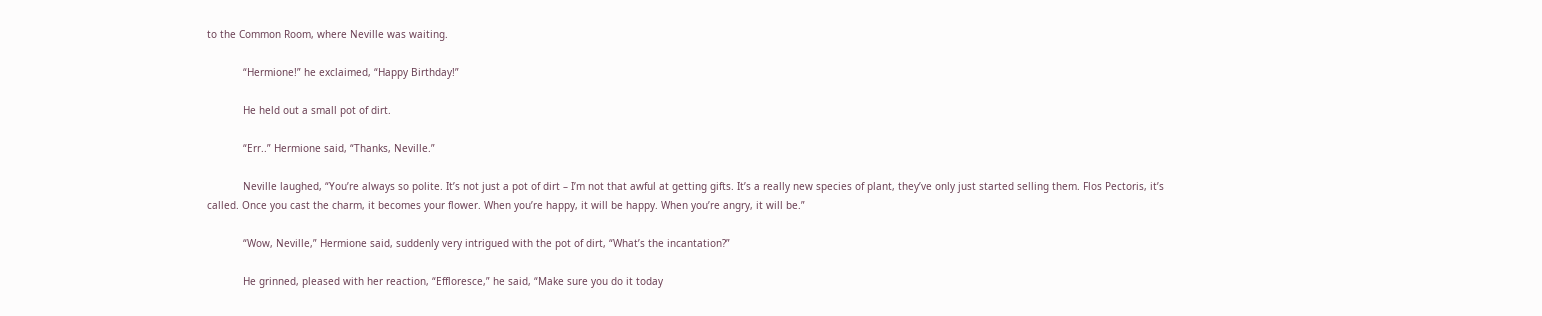to the Common Room, where Neville was waiting.

            “Hermione!” he exclaimed, “Happy Birthday!”

            He held out a small pot of dirt.

            “Err..” Hermione said, “Thanks, Neville.”

            Neville laughed, “You’re always so polite. It’s not just a pot of dirt – I’m not that awful at getting gifts. It’s a really new species of plant, they’ve only just started selling them. Flos Pectoris, it’s called. Once you cast the charm, it becomes your flower. When you’re happy, it will be happy. When you’re angry, it will be.”

            “Wow, Neville,” Hermione said, suddenly very intrigued with the pot of dirt, “What’s the incantation?”

            He grinned, pleased with her reaction, “Effloresce,” he said, “Make sure you do it today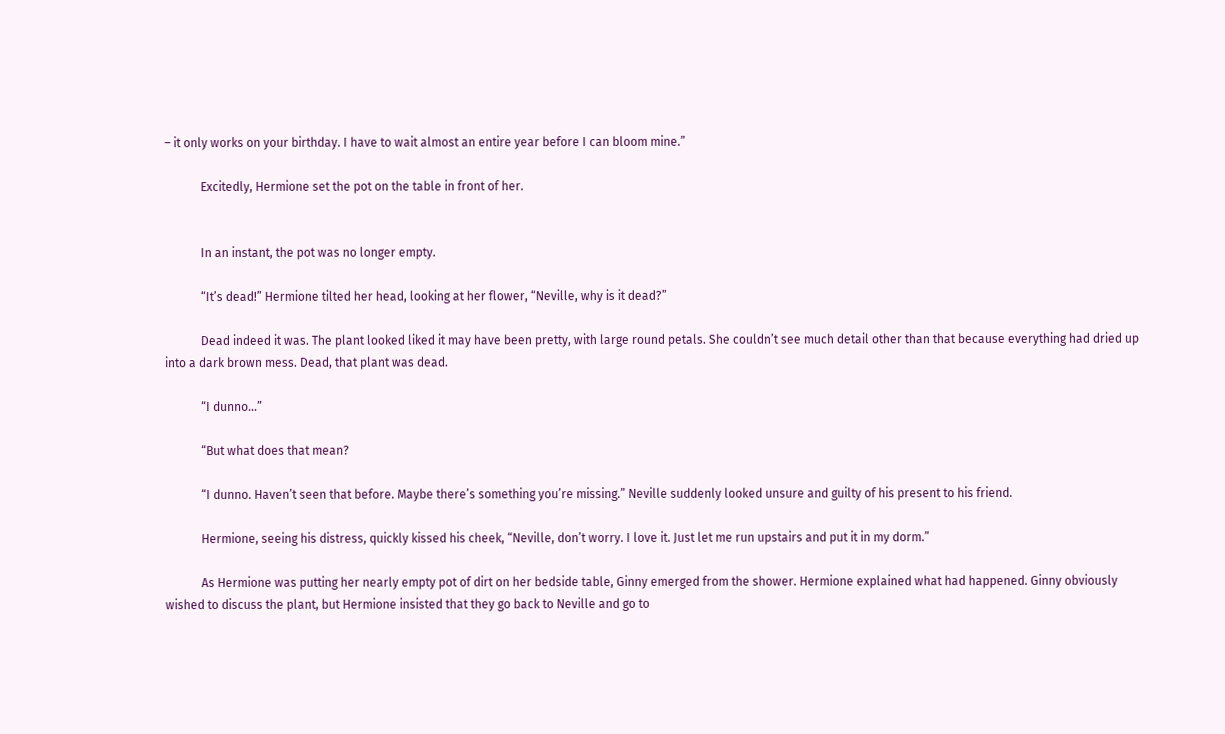– it only works on your birthday. I have to wait almost an entire year before I can bloom mine.”

            Excitedly, Hermione set the pot on the table in front of her.


            In an instant, the pot was no longer empty.

            “It’s dead!” Hermione tilted her head, looking at her flower, “Neville, why is it dead?”

            Dead indeed it was. The plant looked liked it may have been pretty, with large round petals. She couldn’t see much detail other than that because everything had dried up into a dark brown mess. Dead, that plant was dead.

            “I dunno...”

            “But what does that mean?

            “I dunno. Haven’t seen that before. Maybe there’s something you’re missing.” Neville suddenly looked unsure and guilty of his present to his friend.

            Hermione, seeing his distress, quickly kissed his cheek, “Neville, don’t worry. I love it. Just let me run upstairs and put it in my dorm.”

            As Hermione was putting her nearly empty pot of dirt on her bedside table, Ginny emerged from the shower. Hermione explained what had happened. Ginny obviously wished to discuss the plant, but Hermione insisted that they go back to Neville and go to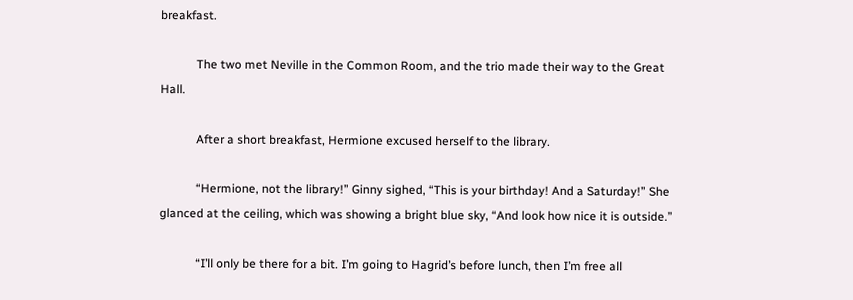breakfast.

            The two met Neville in the Common Room, and the trio made their way to the Great Hall.

            After a short breakfast, Hermione excused herself to the library.

            “Hermione, not the library!” Ginny sighed, “This is your birthday! And a Saturday!” She glanced at the ceiling, which was showing a bright blue sky, “And look how nice it is outside.”

            “I’ll only be there for a bit. I’m going to Hagrid’s before lunch, then I’m free all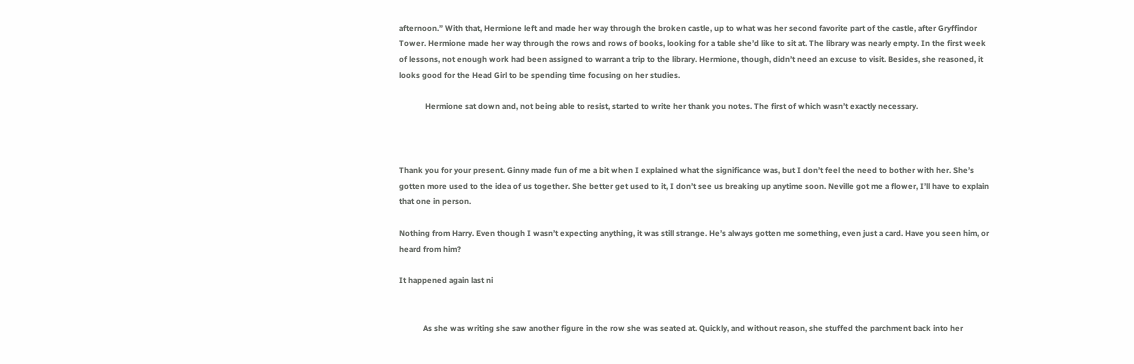afternoon.” With that, Hermione left and made her way through the broken castle, up to what was her second favorite part of the castle, after Gryffindor Tower. Hermione made her way through the rows and rows of books, looking for a table she’d like to sit at. The library was nearly empty. In the first week of lessons, not enough work had been assigned to warrant a trip to the library. Hermione, though, didn’t need an excuse to visit. Besides, she reasoned, it looks good for the Head Girl to be spending time focusing on her studies.

             Hermione sat down and, not being able to resist, started to write her thank you notes. The first of which wasn’t exactly necessary.



Thank you for your present. Ginny made fun of me a bit when I explained what the significance was, but I don’t feel the need to bother with her. She’s gotten more used to the idea of us together. She better get used to it, I don’t see us breaking up anytime soon. Neville got me a flower, I’ll have to explain that one in person.

Nothing from Harry. Even though I wasn’t expecting anything, it was still strange. He’s always gotten me something, even just a card. Have you seen him, or heard from him?

It happened again last ni


            As she was writing she saw another figure in the row she was seated at. Quickly, and without reason, she stuffed the parchment back into her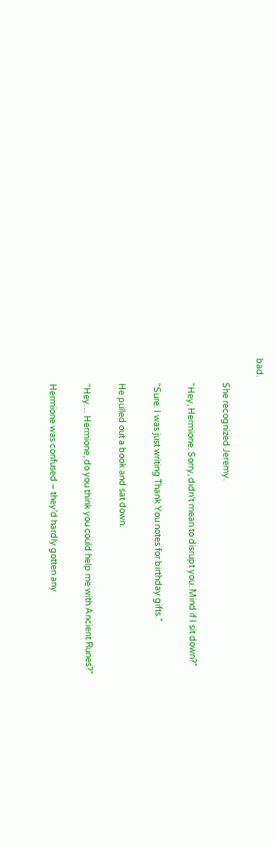bad.

            She recognized Jeremy.

            “Hey, Hermione. Sorry, didn’t mean to disrupt you. Mind if I sit down?”

            “Sure. I was just writing Thank You notes for birthday gifts.”

            He pulled out a book and sat down.

            “Hey… Hermione, do you think you could help me with Ancient Runes?”

            Hermione was confused – they’d hardly gotten any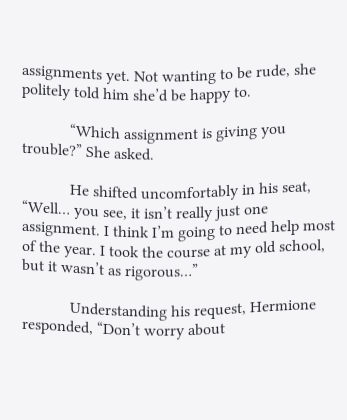assignments yet. Not wanting to be rude, she politely told him she’d be happy to.

            “Which assignment is giving you trouble?” She asked.

            He shifted uncomfortably in his seat, “Well… you see, it isn’t really just one assignment. I think I’m going to need help most of the year. I took the course at my old school, but it wasn’t as rigorous…”

            Understanding his request, Hermione responded, “Don’t worry about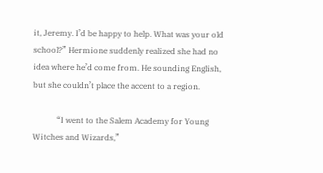it, Jeremy. I’d be happy to help. What was your old school?” Hermione suddenly realized she had no idea where he’d come from. He sounding English, but she couldn’t place the accent to a region.

            “I went to the Salem Academy for Young Witches and Wizards,”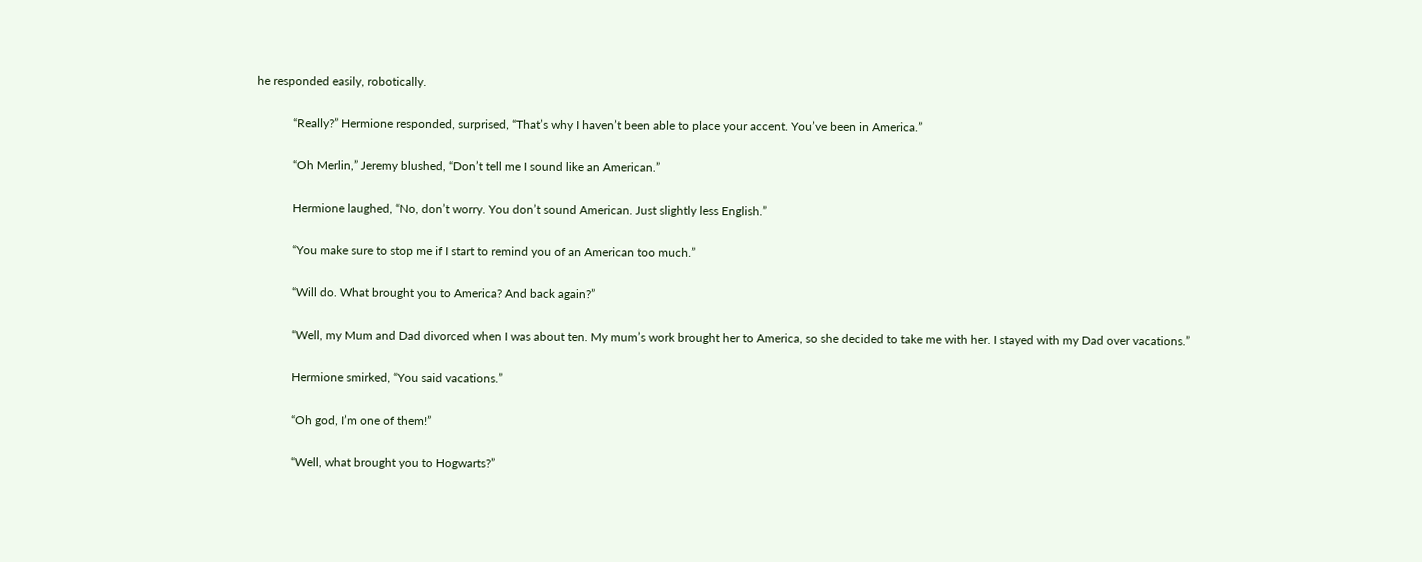he responded easily, robotically.

            “Really?” Hermione responded, surprised, “That’s why I haven’t been able to place your accent. You’ve been in America.”

            “Oh Merlin,” Jeremy blushed, “Don’t tell me I sound like an American.”

            Hermione laughed, “No, don’t worry. You don’t sound American. Just slightly less English.”

            “You make sure to stop me if I start to remind you of an American too much.”

            “Will do. What brought you to America? And back again?”

            “Well, my Mum and Dad divorced when I was about ten. My mum’s work brought her to America, so she decided to take me with her. I stayed with my Dad over vacations.”

            Hermione smirked, “You said vacations.”

            “Oh god, I’m one of them!”

            “Well, what brought you to Hogwarts?”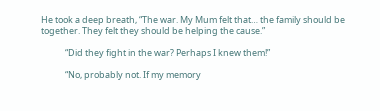He took a deep breath, “The war. My Mum felt that… the family should be together. They felt they should be helping the cause.”

            “Did they fight in the war? Perhaps I knew them!”

            “No, probably not. If my memory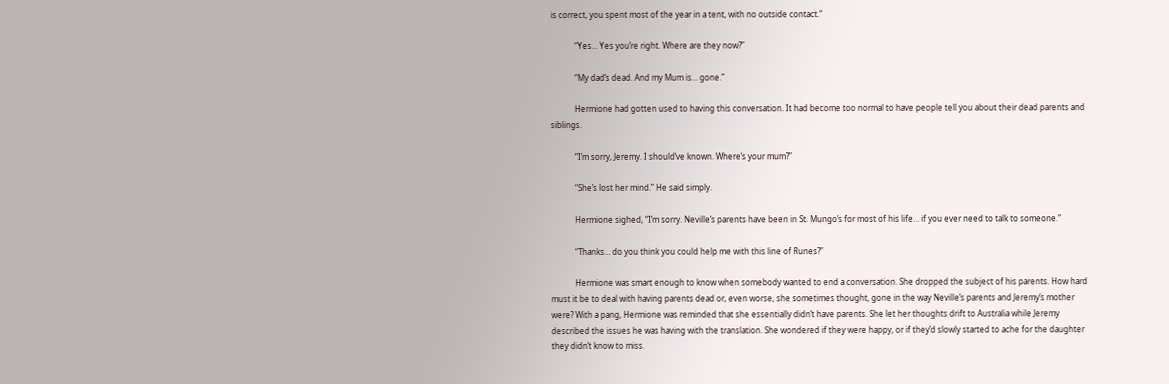is correct, you spent most of the year in a tent, with no outside contact.”

            “Yes… Yes you’re right. Where are they now?”

            “My dad’s dead. And my Mum is… gone.”

            Hermione had gotten used to having this conversation. It had become too normal to have people tell you about their dead parents and siblings.

            “I’m sorry, Jeremy. I should’ve known. Where’s your mum?”

            “She’s lost her mind.” He said simply.

            Hermione sighed, “I’m sorry. Neville’s parents have been in St. Mungo’s for most of his life… if you ever need to talk to someone.”

            “Thanks… do you think you could help me with this line of Runes?”

            Hermione was smart enough to know when somebody wanted to end a conversation. She dropped the subject of his parents. How hard must it be to deal with having parents dead or, even worse, she sometimes thought, gone in the way Neville’s parents and Jeremy’s mother were? With a pang, Hermione was reminded that she essentially didn’t have parents. She let her thoughts drift to Australia while Jeremy described the issues he was having with the translation. She wondered if they were happy, or if they’d slowly started to ache for the daughter they didn’t know to miss.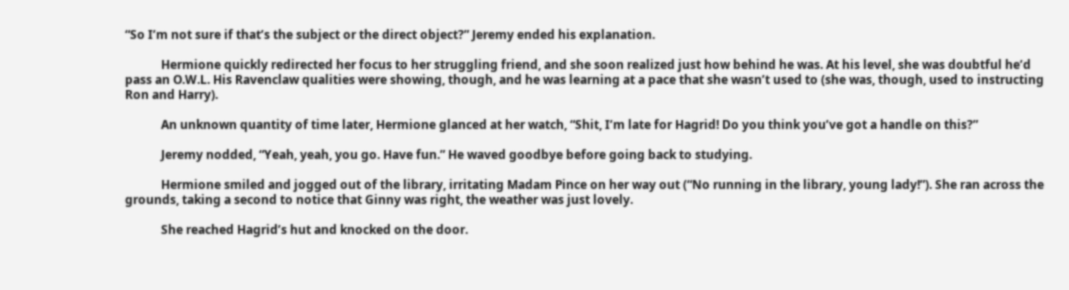“So I’m not sure if that’s the subject or the direct object?” Jeremy ended his explanation.

            Hermione quickly redirected her focus to her struggling friend, and she soon realized just how behind he was. At his level, she was doubtful he’d pass an O.W.L. His Ravenclaw qualities were showing, though, and he was learning at a pace that she wasn’t used to (she was, though, used to instructing Ron and Harry).

            An unknown quantity of time later, Hermione glanced at her watch, “Shit, I’m late for Hagrid! Do you think you’ve got a handle on this?”

            Jeremy nodded, “Yeah, yeah, you go. Have fun.” He waved goodbye before going back to studying.

            Hermione smiled and jogged out of the library, irritating Madam Pince on her way out (“No running in the library, young lady!”). She ran across the grounds, taking a second to notice that Ginny was right, the weather was just lovely.

            She reached Hagrid’s hut and knocked on the door.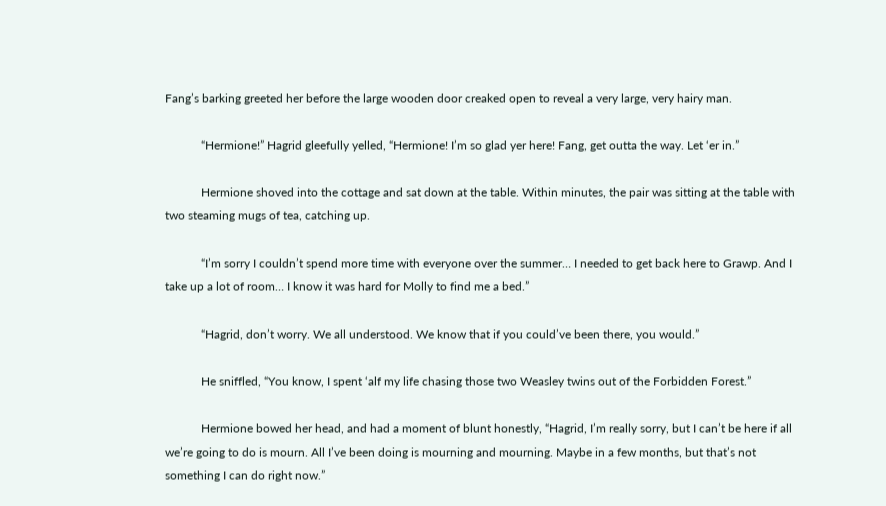Fang’s barking greeted her before the large wooden door creaked open to reveal a very large, very hairy man.

            “Hermione!” Hagrid gleefully yelled, “Hermione! I’m so glad yer here! Fang, get outta the way. Let ‘er in.”

            Hermione shoved into the cottage and sat down at the table. Within minutes, the pair was sitting at the table with two steaming mugs of tea, catching up.

            “I’m sorry I couldn’t spend more time with everyone over the summer… I needed to get back here to Grawp. And I take up a lot of room… I know it was hard for Molly to find me a bed.”

            “Hagrid, don’t worry. We all understood. We know that if you could’ve been there, you would.”

            He sniffled, “You know, I spent ‘alf my life chasing those two Weasley twins out of the Forbidden Forest.”

            Hermione bowed her head, and had a moment of blunt honestly, “Hagrid, I’m really sorry, but I can’t be here if all we’re going to do is mourn. All I’ve been doing is mourning and mourning. Maybe in a few months, but that’s not something I can do right now.”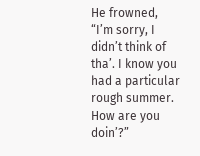He frowned, “I’m sorry, I didn’t think of tha’. I know you had a particular rough summer. How are you doin’?”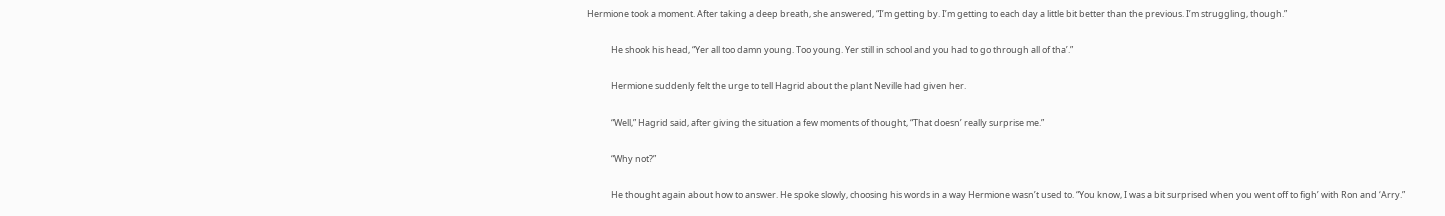Hermione took a moment. After taking a deep breath, she answered, “I’m getting by. I’m getting to each day a little bit better than the previous. I’m struggling, though.”

            He shook his head, “Yer all too damn young. Too young. Yer still in school and you had to go through all of tha’.”

            Hermione suddenly felt the urge to tell Hagrid about the plant Neville had given her.

            “Well,” Hagrid said, after giving the situation a few moments of thought, “That doesn’ really surprise me.”

            “Why not?”

            He thought again about how to answer. He spoke slowly, choosing his words in a way Hermione wasn’t used to. “You know, I was a bit surprised when you went off to figh’ with Ron and ‘Arry.”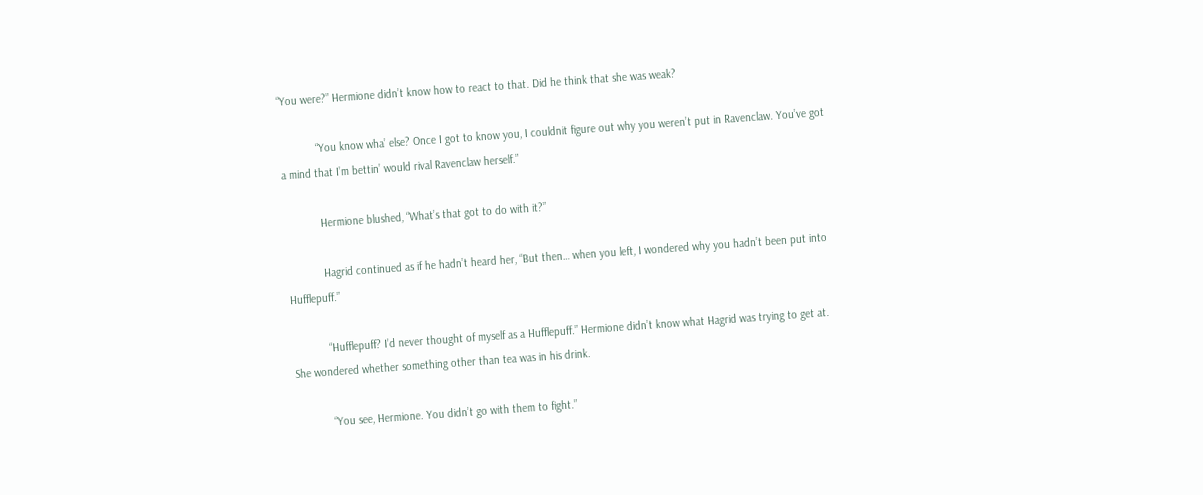“You were?” Hermione didn’t know how to react to that. Did he think that she was weak?

            “You know wha’ else? Once I got to know you, I couldnit figure out why you weren’t put in Ravenclaw. You’ve got a mind that I’m bettin’ would rival Ravenclaw herself.”

            Hermione blushed, “What’s that got to do with it?”

            Hagrid continued as if he hadn’t heard her, “But then… when you left, I wondered why you hadn’t been put into Hufflepuff.”

            “Hufflepuff? I’d never thought of myself as a Hufflepuff.” Hermione didn’t know what Hagrid was trying to get at. She wondered whether something other than tea was in his drink.

            “You see, Hermione. You didn’t go with them to fight.”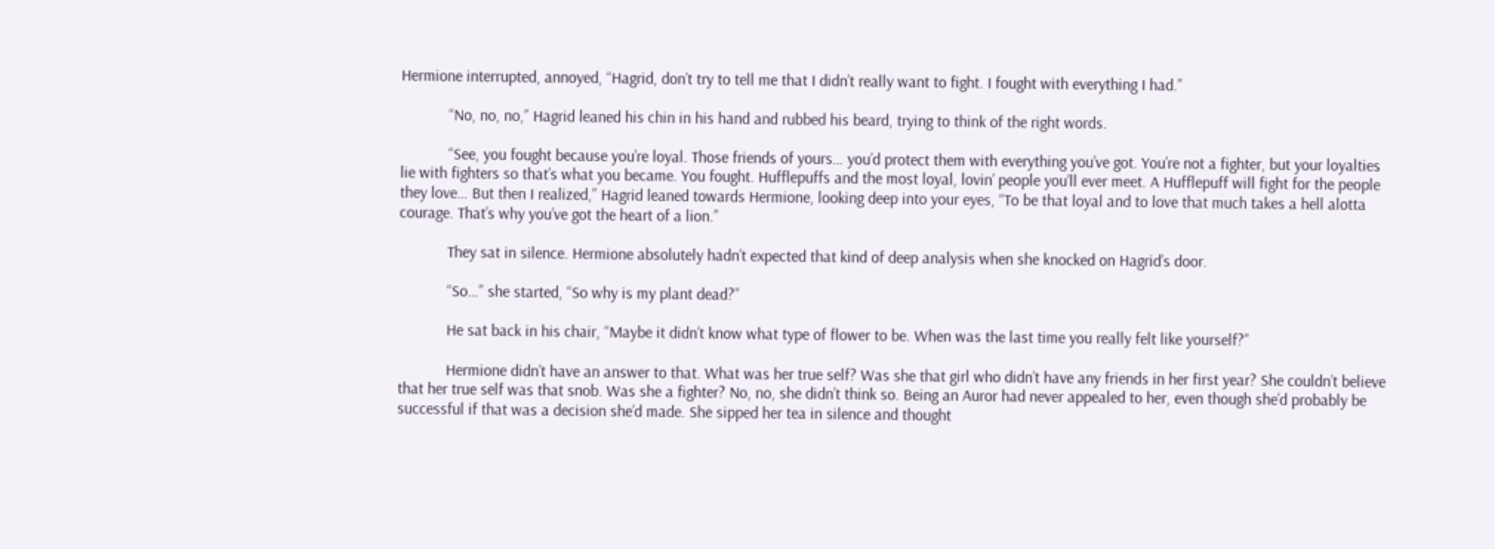Hermione interrupted, annoyed, “Hagrid, don’t try to tell me that I didn’t really want to fight. I fought with everything I had.”

            “No, no, no,” Hagrid leaned his chin in his hand and rubbed his beard, trying to think of the right words.

            “See, you fought because you’re loyal. Those friends of yours… you’d protect them with everything you’ve got. You’re not a fighter, but your loyalties lie with fighters so that’s what you became. You fought. Hufflepuffs and the most loyal, lovin’ people you’ll ever meet. A Hufflepuff will fight for the people they love… But then I realized,” Hagrid leaned towards Hermione, looking deep into your eyes, “To be that loyal and to love that much takes a hell alotta courage. That’s why you’ve got the heart of a lion.”

            They sat in silence. Hermione absolutely hadn’t expected that kind of deep analysis when she knocked on Hagrid’s door.

            “So…” she started, “So why is my plant dead?”

            He sat back in his chair, “Maybe it didn’t know what type of flower to be. When was the last time you really felt like yourself?”

            Hermione didn’t have an answer to that. What was her true self? Was she that girl who didn’t have any friends in her first year? She couldn’t believe that her true self was that snob. Was she a fighter? No, no, she didn’t think so. Being an Auror had never appealed to her, even though she’d probably be successful if that was a decision she’d made. She sipped her tea in silence and thought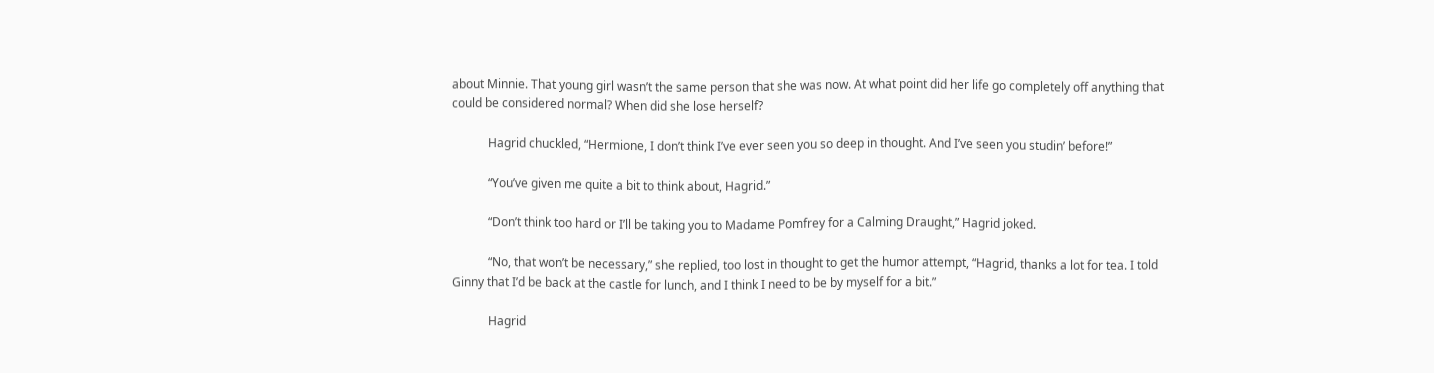about Minnie. That young girl wasn’t the same person that she was now. At what point did her life go completely off anything that could be considered normal? When did she lose herself?

            Hagrid chuckled, “Hermione, I don’t think I’ve ever seen you so deep in thought. And I’ve seen you studin’ before!”

            “You’ve given me quite a bit to think about, Hagrid.”

            “Don’t think too hard or I’ll be taking you to Madame Pomfrey for a Calming Draught,” Hagrid joked.

            “No, that won’t be necessary,” she replied, too lost in thought to get the humor attempt, “Hagrid, thanks a lot for tea. I told Ginny that I’d be back at the castle for lunch, and I think I need to be by myself for a bit.”

            Hagrid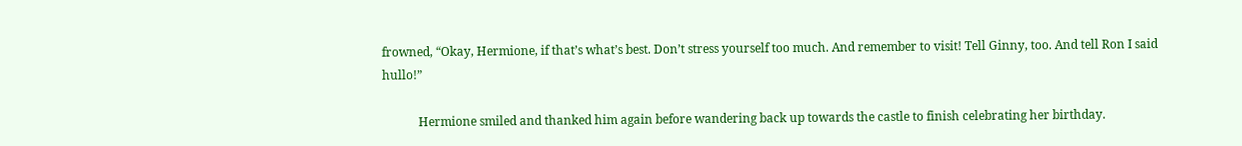frowned, “Okay, Hermione, if that’s what’s best. Don’t stress yourself too much. And remember to visit! Tell Ginny, too. And tell Ron I said hullo!”

            Hermione smiled and thanked him again before wandering back up towards the castle to finish celebrating her birthday.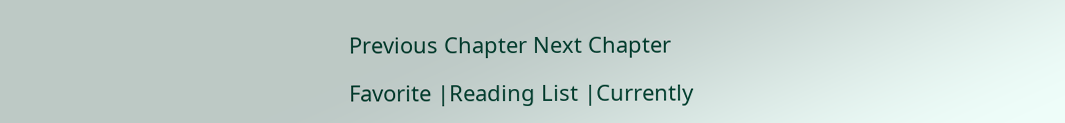Previous Chapter Next Chapter

Favorite |Reading List |Currently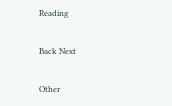Reading

Back Next

Other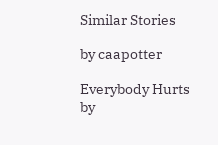Similar Stories

by caapotter

Everybody Hurts
by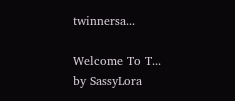twinnersa...

Welcome To T...
by SassyLora